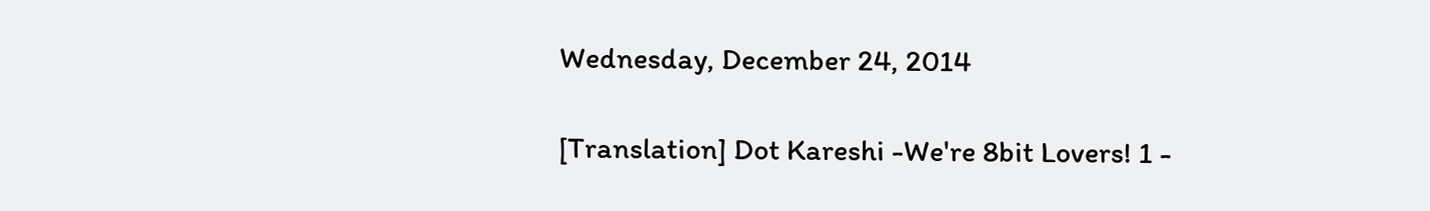Wednesday, December 24, 2014

[Translation] Dot Kareshi -We're 8bit Lovers! 1 -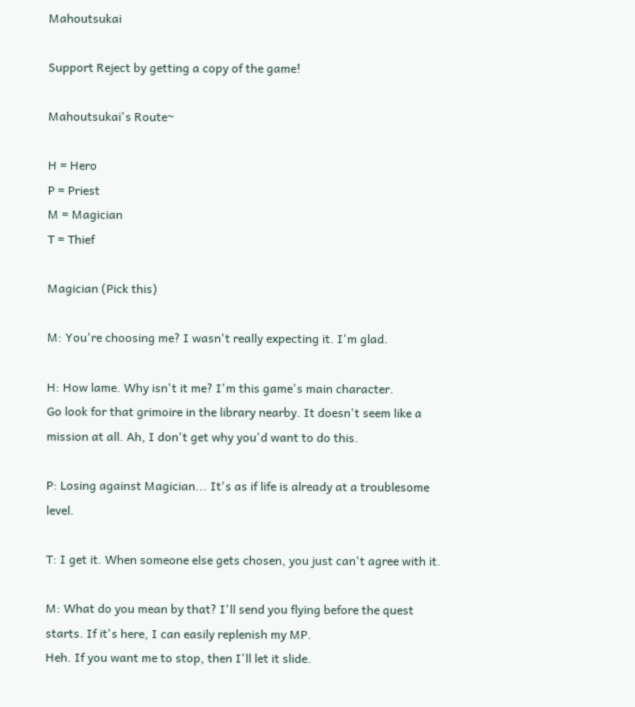Mahoutsukai

Support Reject by getting a copy of the game!

Mahoutsukai's Route~

H = Hero
P = Priest
M = Magician
T = Thief

Magician (Pick this)

M: You're choosing me? I wasn't really expecting it. I'm glad.

H: How lame. Why isn't it me? I'm this game's main character.
Go look for that grimoire in the library nearby. It doesn't seem like a mission at all. Ah, I don't get why you'd want to do this.

P: Losing against Magician... It's as if life is already at a troublesome level.

T: I get it. When someone else gets chosen, you just can't agree with it.

M: What do you mean by that? I'll send you flying before the quest starts. If it's here, I can easily replenish my MP.
Heh. If you want me to stop, then I'll let it slide.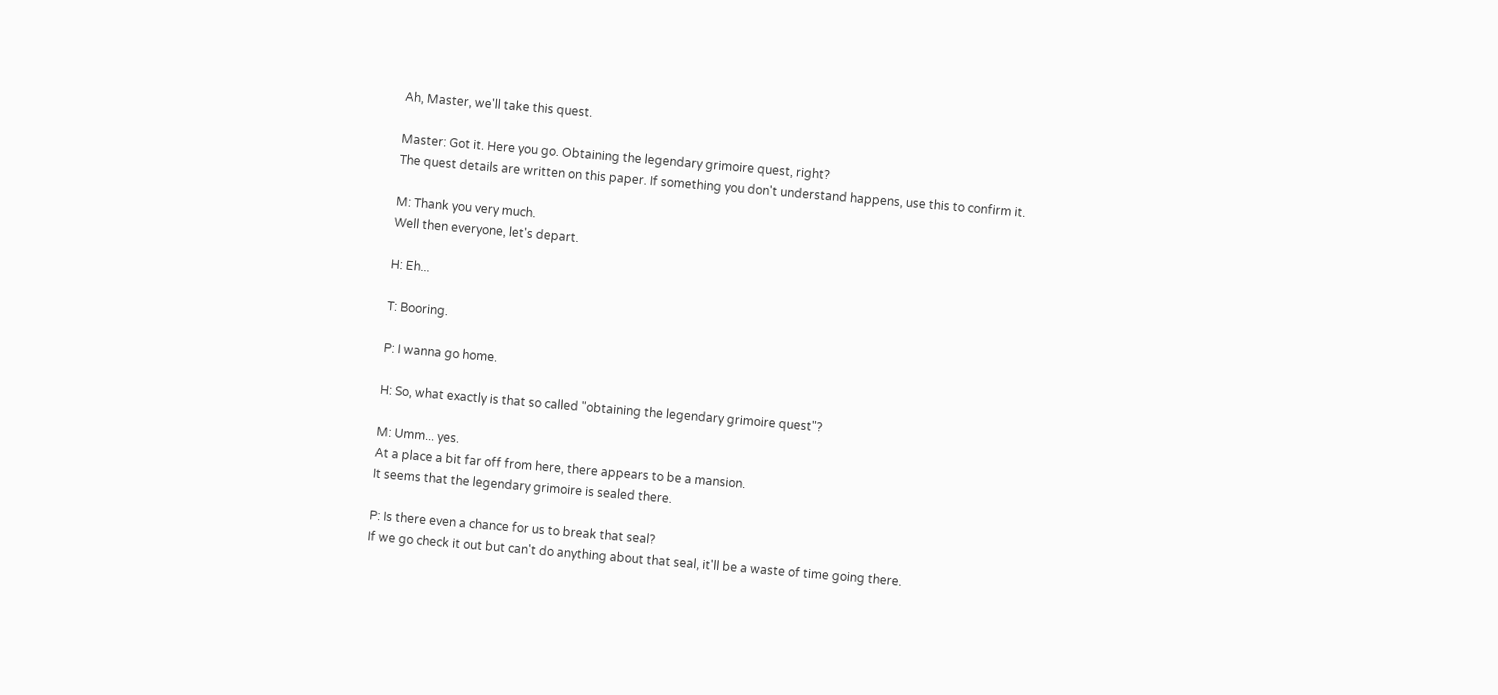Ah, Master, we'll take this quest.

Master: Got it. Here you go. Obtaining the legendary grimoire quest, right?
The quest details are written on this paper. If something you don't understand happens, use this to confirm it.

M: Thank you very much.
Well then everyone, let's depart.

H: Eh...

T: Booring.

P: I wanna go home.

H: So, what exactly is that so called "obtaining the legendary grimoire quest"?

M: Umm... yes.
At a place a bit far off from here, there appears to be a mansion.
It seems that the legendary grimoire is sealed there.

P: Is there even a chance for us to break that seal?
If we go check it out but can't do anything about that seal, it'll be a waste of time going there.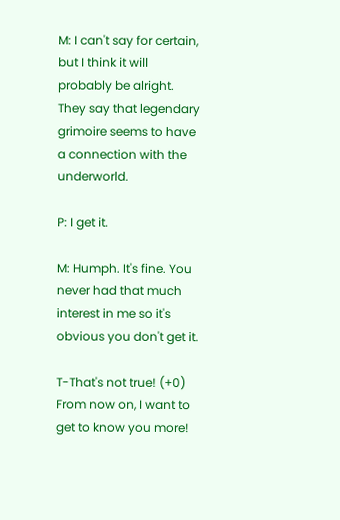M: I can't say for certain, but I think it will probably be alright.
They say that legendary grimoire seems to have a connection with the underworld.

P: I get it.

M: Humph. It's fine. You never had that much interest in me so it's obvious you don't get it.

T-That's not true! (+0)
From now on, I want to get to know you more!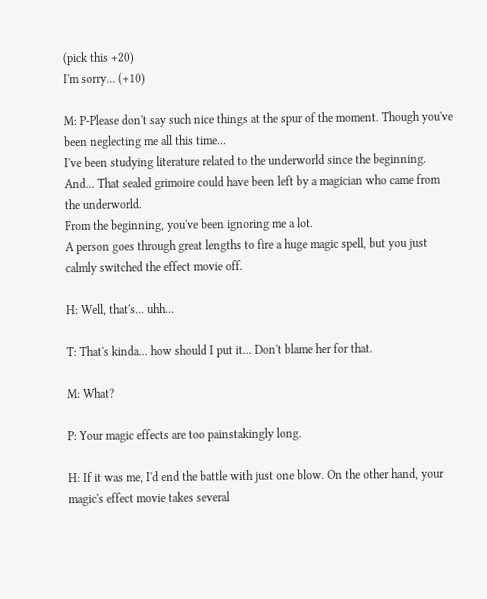(pick this +20)
I'm sorry... (+10)

M: P-Please don't say such nice things at the spur of the moment. Though you've been neglecting me all this time...
I've been studying literature related to the underworld since the beginning.
And... That sealed grimoire could have been left by a magician who came from the underworld.
From the beginning, you've been ignoring me a lot.
A person goes through great lengths to fire a huge magic spell, but you just calmly switched the effect movie off.

H: Well, that's... uhh...

T: That's kinda... how should I put it... Don't blame her for that.

M: What?

P: Your magic effects are too painstakingly long.

H: If it was me, I'd end the battle with just one blow. On the other hand, your magic's effect movie takes several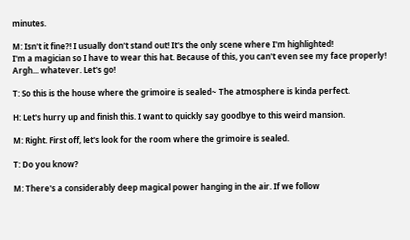minutes.

M: Isn't it fine?! I usually don't stand out! It's the only scene where I'm highlighted!
I'm a magician so I have to wear this hat. Because of this, you can't even see my face properly!
Argh... whatever. Let's go!

T: So this is the house where the grimoire is sealed~ The atmosphere is kinda perfect.

H: Let's hurry up and finish this. I want to quickly say goodbye to this weird mansion.

M: Right. First off, let's look for the room where the grimoire is sealed.

T: Do you know?

M: There's a considerably deep magical power hanging in the air. If we follow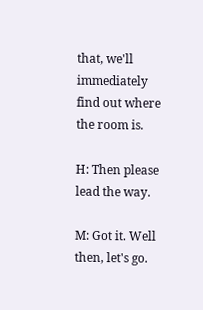that, we'll immediately find out where the room is.

H: Then please lead the way.

M: Got it. Well then, let's go.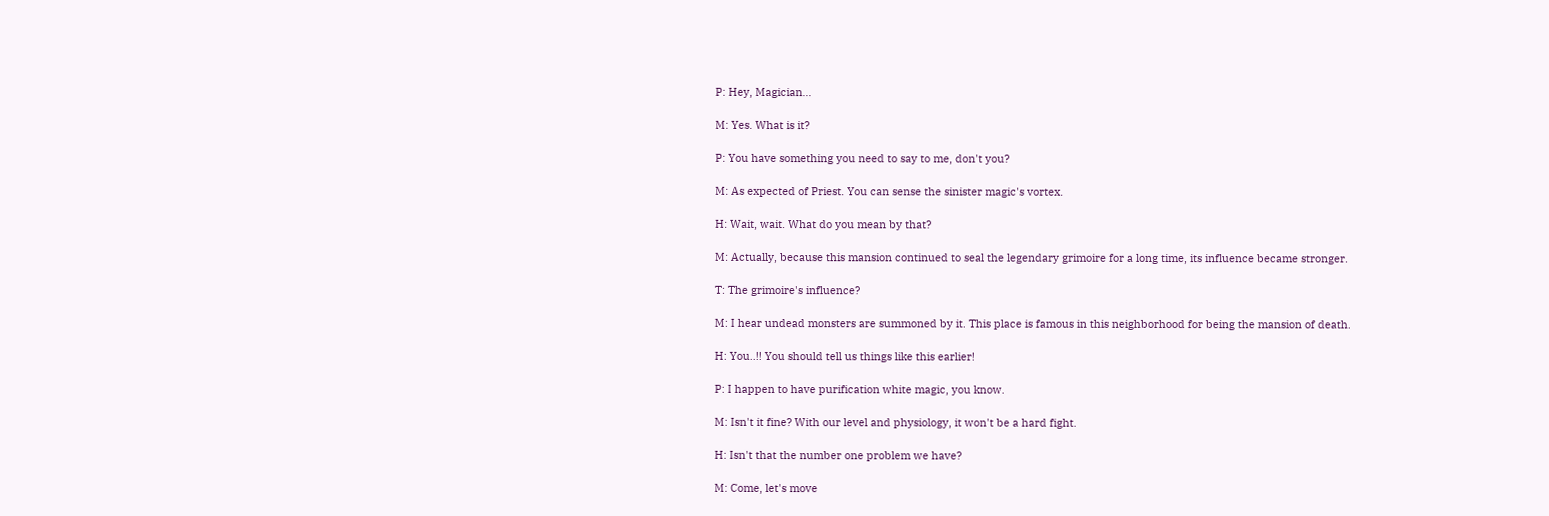P: Hey, Magician...

M: Yes. What is it?

P: You have something you need to say to me, don't you?

M: As expected of Priest. You can sense the sinister magic's vortex.

H: Wait, wait. What do you mean by that?

M: Actually, because this mansion continued to seal the legendary grimoire for a long time, its influence became stronger.

T: The grimoire's influence?

M: I hear undead monsters are summoned by it. This place is famous in this neighborhood for being the mansion of death.

H: You..!! You should tell us things like this earlier!

P: I happen to have purification white magic, you know.

M: Isn't it fine? With our level and physiology, it won't be a hard fight.

H: Isn't that the number one problem we have?

M: Come, let's move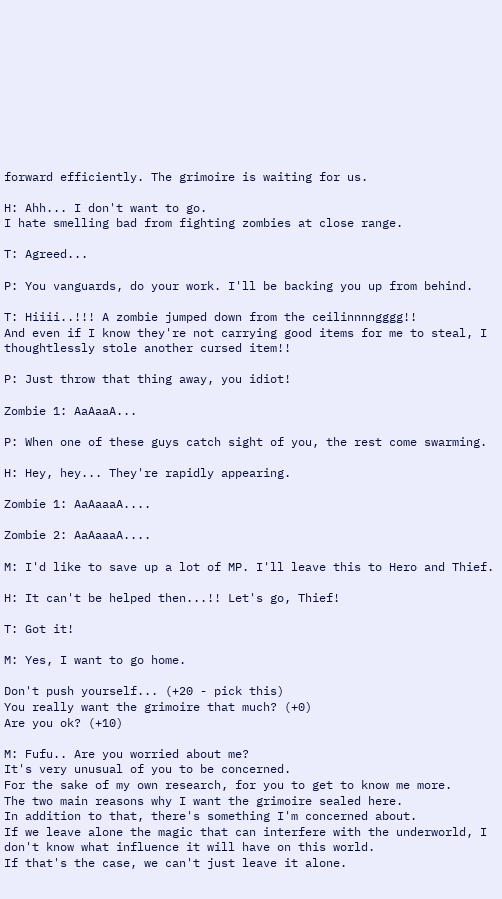forward efficiently. The grimoire is waiting for us.

H: Ahh... I don't want to go.
I hate smelling bad from fighting zombies at close range.

T: Agreed...

P: You vanguards, do your work. I'll be backing you up from behind.

T: Hiiii..!!! A zombie jumped down from the ceilinnnngggg!!
And even if I know they're not carrying good items for me to steal, I thoughtlessly stole another cursed item!!

P: Just throw that thing away, you idiot!

Zombie 1: AaAaaA...

P: When one of these guys catch sight of you, the rest come swarming.

H: Hey, hey... They're rapidly appearing.

Zombie 1: AaAaaaA....

Zombie 2: AaAaaaA....

M: I'd like to save up a lot of MP. I'll leave this to Hero and Thief.

H: It can't be helped then...!! Let's go, Thief!

T: Got it!

M: Yes, I want to go home.

Don't push yourself... (+20 - pick this)
You really want the grimoire that much? (+0)
Are you ok? (+10)

M: Fufu.. Are you worried about me?
It's very unusual of you to be concerned.
For the sake of my own research, for you to get to know me more.
The two main reasons why I want the grimoire sealed here.
In addition to that, there's something I'm concerned about.
If we leave alone the magic that can interfere with the underworld, I don't know what influence it will have on this world.
If that's the case, we can't just leave it alone.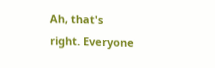Ah, that's right. Everyone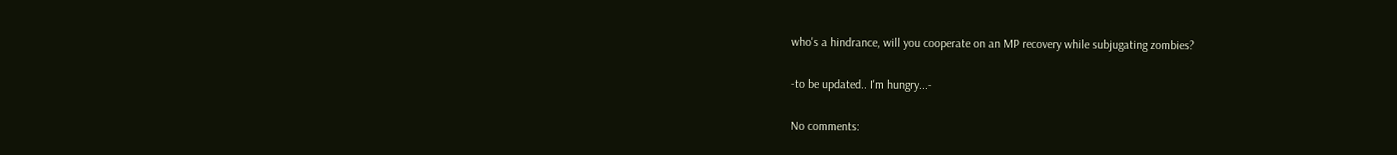who's a hindrance, will you cooperate on an MP recovery while subjugating zombies?

-to be updated.. I'm hungry...-

No comments: